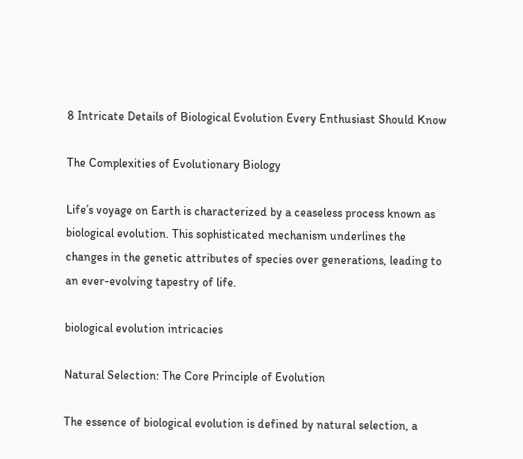8 Intricate Details of Biological Evolution Every Enthusiast Should Know

The Complexities of Evolutionary Biology

Life’s voyage on Earth is characterized by a ceaseless process known as biological evolution. This sophisticated mechanism underlines the changes in the genetic attributes of species over generations, leading to an ever-evolving tapestry of life.

biological evolution intricacies

Natural Selection: The Core Principle of Evolution

The essence of biological evolution is defined by natural selection, a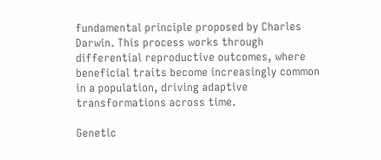fundamental principle proposed by Charles Darwin. This process works through differential reproductive outcomes, where beneficial traits become increasingly common in a population, driving adaptive transformations across time.

Genetic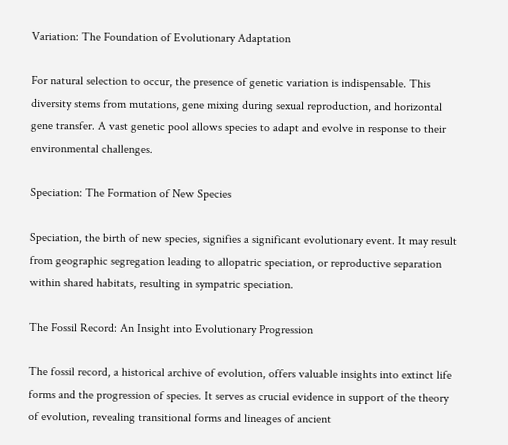Variation: The Foundation of Evolutionary Adaptation

For natural selection to occur, the presence of genetic variation is indispensable. This diversity stems from mutations, gene mixing during sexual reproduction, and horizontal gene transfer. A vast genetic pool allows species to adapt and evolve in response to their environmental challenges.

Speciation: The Formation of New Species

Speciation, the birth of new species, signifies a significant evolutionary event. It may result from geographic segregation leading to allopatric speciation, or reproductive separation within shared habitats, resulting in sympatric speciation.

The Fossil Record: An Insight into Evolutionary Progression

The fossil record, a historical archive of evolution, offers valuable insights into extinct life forms and the progression of species. It serves as crucial evidence in support of the theory of evolution, revealing transitional forms and lineages of ancient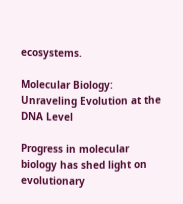ecosystems.

Molecular Biology: Unraveling Evolution at the DNA Level

Progress in molecular biology has shed light on evolutionary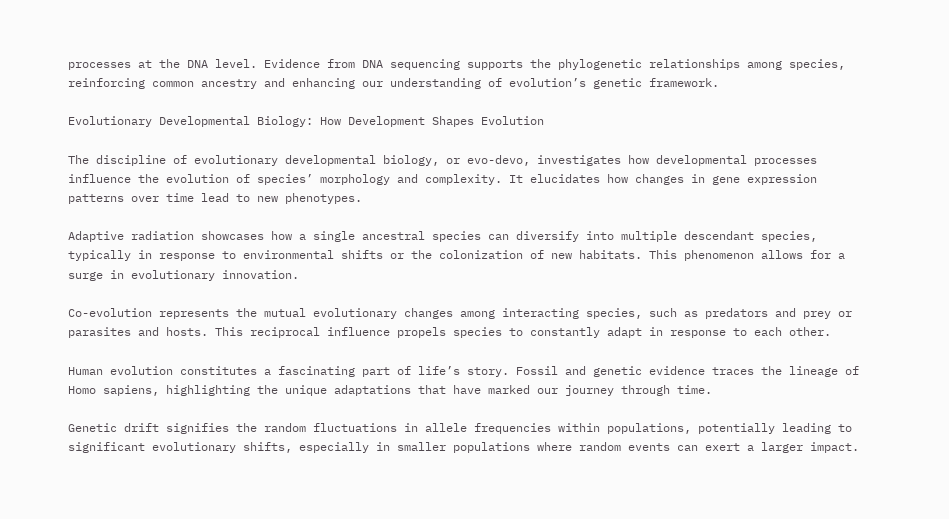processes at the DNA level. Evidence from DNA sequencing supports the phylogenetic relationships among species, reinforcing common ancestry and enhancing our understanding of evolution’s genetic framework.

Evolutionary Developmental Biology: How Development Shapes Evolution

The discipline of evolutionary developmental biology, or evo-devo, investigates how developmental processes influence the evolution of species’ morphology and complexity. It elucidates how changes in gene expression patterns over time lead to new phenotypes.

Adaptive radiation showcases how a single ancestral species can diversify into multiple descendant species, typically in response to environmental shifts or the colonization of new habitats. This phenomenon allows for a surge in evolutionary innovation.

Co-evolution represents the mutual evolutionary changes among interacting species, such as predators and prey or parasites and hosts. This reciprocal influence propels species to constantly adapt in response to each other.

Human evolution constitutes a fascinating part of life’s story. Fossil and genetic evidence traces the lineage of Homo sapiens, highlighting the unique adaptations that have marked our journey through time.

Genetic drift signifies the random fluctuations in allele frequencies within populations, potentially leading to significant evolutionary shifts, especially in smaller populations where random events can exert a larger impact.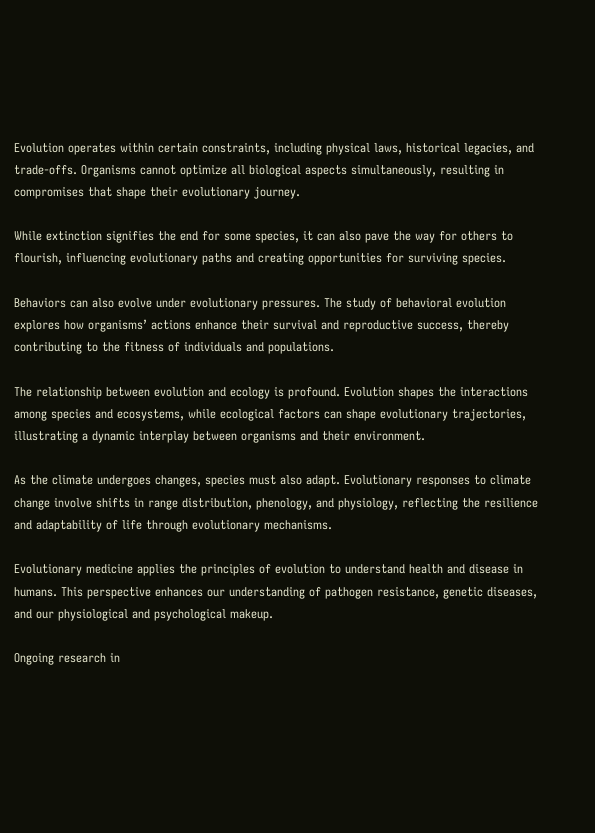Evolution operates within certain constraints, including physical laws, historical legacies, and trade-offs. Organisms cannot optimize all biological aspects simultaneously, resulting in compromises that shape their evolutionary journey.

While extinction signifies the end for some species, it can also pave the way for others to flourish, influencing evolutionary paths and creating opportunities for surviving species.

Behaviors can also evolve under evolutionary pressures. The study of behavioral evolution explores how organisms’ actions enhance their survival and reproductive success, thereby contributing to the fitness of individuals and populations.

The relationship between evolution and ecology is profound. Evolution shapes the interactions among species and ecosystems, while ecological factors can shape evolutionary trajectories, illustrating a dynamic interplay between organisms and their environment.

As the climate undergoes changes, species must also adapt. Evolutionary responses to climate change involve shifts in range distribution, phenology, and physiology, reflecting the resilience and adaptability of life through evolutionary mechanisms.

Evolutionary medicine applies the principles of evolution to understand health and disease in humans. This perspective enhances our understanding of pathogen resistance, genetic diseases, and our physiological and psychological makeup.

Ongoing research in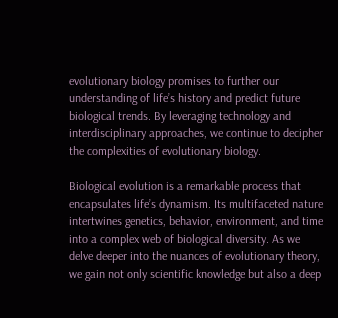evolutionary biology promises to further our understanding of life’s history and predict future biological trends. By leveraging technology and interdisciplinary approaches, we continue to decipher the complexities of evolutionary biology.

Biological evolution is a remarkable process that encapsulates life’s dynamism. Its multifaceted nature intertwines genetics, behavior, environment, and time into a complex web of biological diversity. As we delve deeper into the nuances of evolutionary theory, we gain not only scientific knowledge but also a deep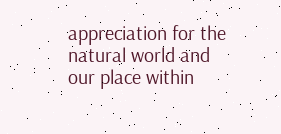appreciation for the natural world and our place within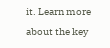it. Learn more about the key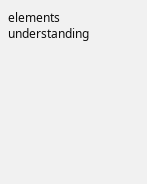elements understanding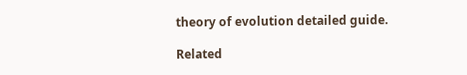theory of evolution detailed guide.

Related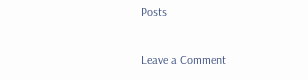Posts

Leave a Comment